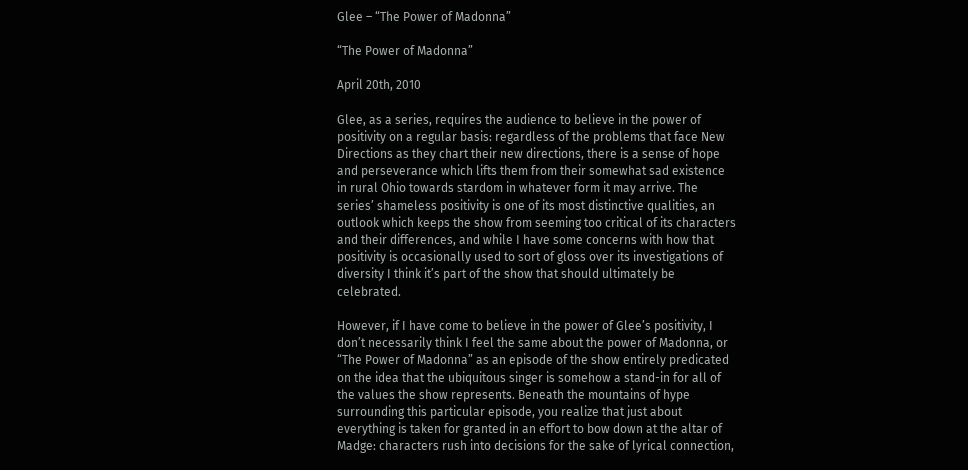Glee – “The Power of Madonna”

“The Power of Madonna”

April 20th, 2010

Glee, as a series, requires the audience to believe in the power of positivity on a regular basis: regardless of the problems that face New Directions as they chart their new directions, there is a sense of hope and perseverance which lifts them from their somewhat sad existence in rural Ohio towards stardom in whatever form it may arrive. The series’ shameless positivity is one of its most distinctive qualities, an outlook which keeps the show from seeming too critical of its characters and their differences, and while I have some concerns with how that positivity is occasionally used to sort of gloss over its investigations of diversity I think it’s part of the show that should ultimately be celebrated.

However, if I have come to believe in the power of Glee’s positivity, I don’t necessarily think I feel the same about the power of Madonna, or “The Power of Madonna” as an episode of the show entirely predicated on the idea that the ubiquitous singer is somehow a stand-in for all of the values the show represents. Beneath the mountains of hype surrounding this particular episode, you realize that just about everything is taken for granted in an effort to bow down at the altar of Madge: characters rush into decisions for the sake of lyrical connection,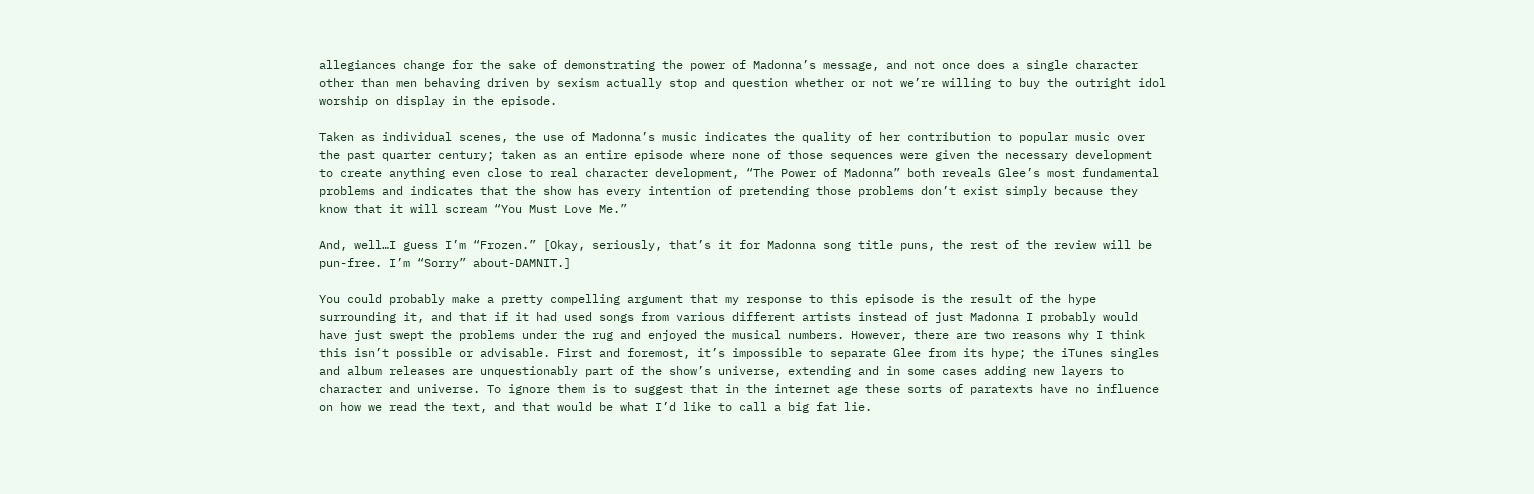allegiances change for the sake of demonstrating the power of Madonna’s message, and not once does a single character other than men behaving driven by sexism actually stop and question whether or not we’re willing to buy the outright idol worship on display in the episode.

Taken as individual scenes, the use of Madonna’s music indicates the quality of her contribution to popular music over the past quarter century; taken as an entire episode where none of those sequences were given the necessary development to create anything even close to real character development, “The Power of Madonna” both reveals Glee’s most fundamental problems and indicates that the show has every intention of pretending those problems don’t exist simply because they know that it will scream “You Must Love Me.”

And, well…I guess I’m “Frozen.” [Okay, seriously, that’s it for Madonna song title puns, the rest of the review will be pun-free. I’m “Sorry” about-DAMNIT.]

You could probably make a pretty compelling argument that my response to this episode is the result of the hype surrounding it, and that if it had used songs from various different artists instead of just Madonna I probably would have just swept the problems under the rug and enjoyed the musical numbers. However, there are two reasons why I think this isn’t possible or advisable. First and foremost, it’s impossible to separate Glee from its hype; the iTunes singles and album releases are unquestionably part of the show’s universe, extending and in some cases adding new layers to character and universe. To ignore them is to suggest that in the internet age these sorts of paratexts have no influence on how we read the text, and that would be what I’d like to call a big fat lie.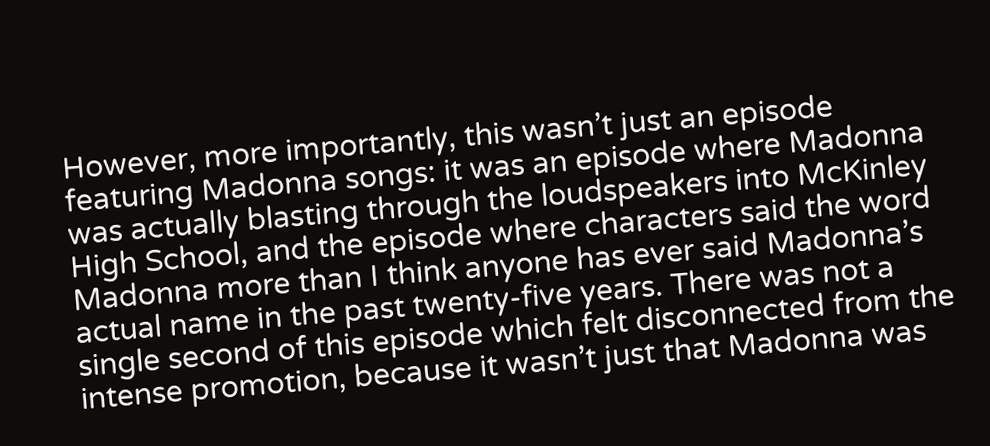However, more importantly, this wasn’t just an episode featuring Madonna songs: it was an episode where Madonna was actually blasting through the loudspeakers into McKinley High School, and the episode where characters said the word Madonna more than I think anyone has ever said Madonna’s actual name in the past twenty-five years. There was not a single second of this episode which felt disconnected from the intense promotion, because it wasn’t just that Madonna was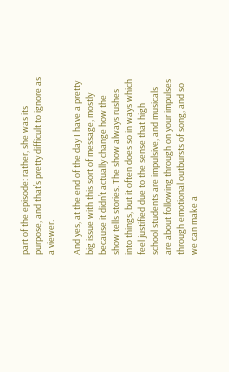part of the episode: rather, she was its purpose, and that’s pretty difficult to ignore as a viewer.

And yes, at the end of the day I have a pretty big issue with this sort of message, mostly because it didn’t actually change how the show tells stories. The show always rushes into things, but it often does so in ways which feel justified due to the sense that high school students are impulsive, and musicals are about following through on your impulses through emotional outbursts of song, and so we can make a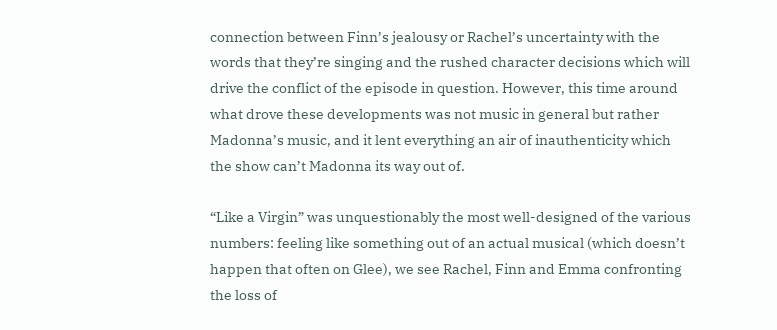connection between Finn’s jealousy or Rachel’s uncertainty with the words that they’re singing and the rushed character decisions which will drive the conflict of the episode in question. However, this time around what drove these developments was not music in general but rather Madonna’s music, and it lent everything an air of inauthenticity which the show can’t Madonna its way out of.

“Like a Virgin” was unquestionably the most well-designed of the various numbers: feeling like something out of an actual musical (which doesn’t happen that often on Glee), we see Rachel, Finn and Emma confronting the loss of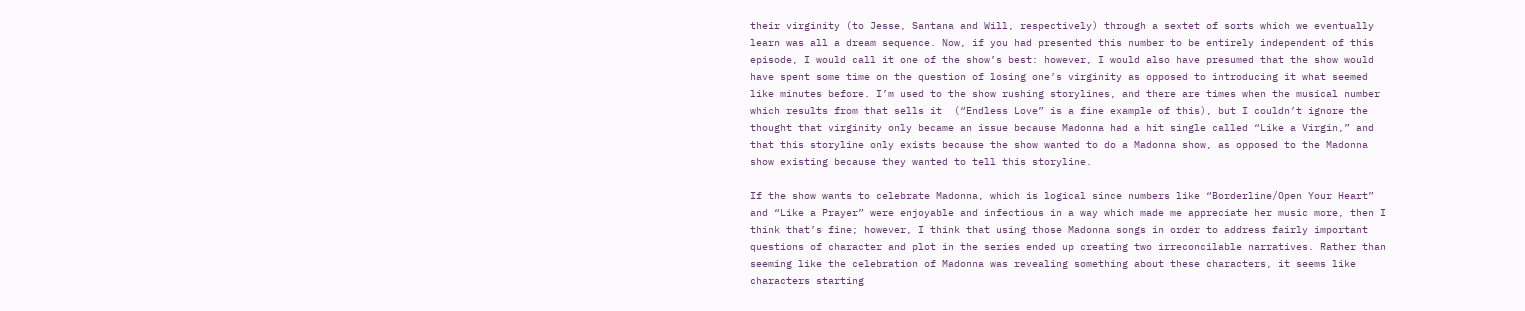their virginity (to Jesse, Santana and Will, respectively) through a sextet of sorts which we eventually learn was all a dream sequence. Now, if you had presented this number to be entirely independent of this episode, I would call it one of the show’s best: however, I would also have presumed that the show would have spent some time on the question of losing one’s virginity as opposed to introducing it what seemed like minutes before. I’m used to the show rushing storylines, and there are times when the musical number which results from that sells it  (“Endless Love” is a fine example of this), but I couldn’t ignore the thought that virginity only became an issue because Madonna had a hit single called “Like a Virgin,” and that this storyline only exists because the show wanted to do a Madonna show, as opposed to the Madonna show existing because they wanted to tell this storyline.

If the show wants to celebrate Madonna, which is logical since numbers like “Borderline/Open Your Heart” and “Like a Prayer” were enjoyable and infectious in a way which made me appreciate her music more, then I think that’s fine; however, I think that using those Madonna songs in order to address fairly important questions of character and plot in the series ended up creating two irreconcilable narratives. Rather than seeming like the celebration of Madonna was revealing something about these characters, it seems like characters starting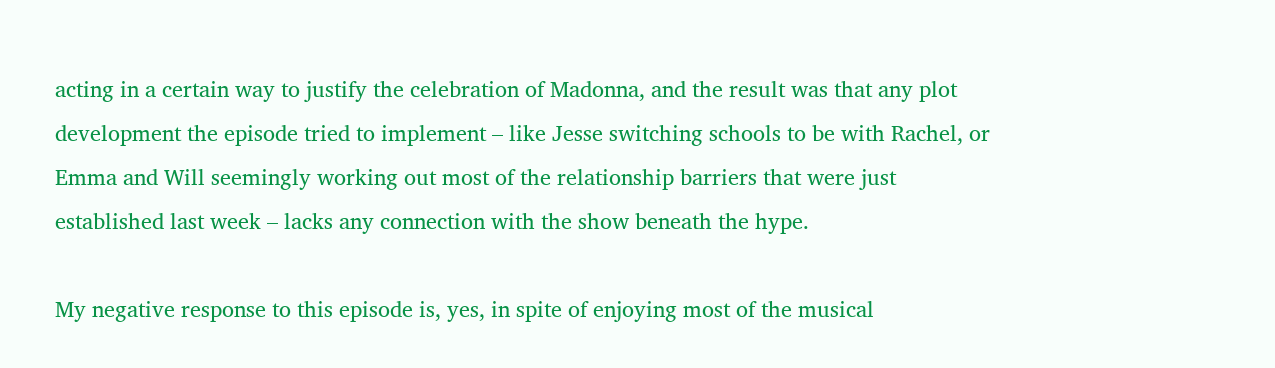acting in a certain way to justify the celebration of Madonna, and the result was that any plot development the episode tried to implement – like Jesse switching schools to be with Rachel, or Emma and Will seemingly working out most of the relationship barriers that were just established last week – lacks any connection with the show beneath the hype.

My negative response to this episode is, yes, in spite of enjoying most of the musical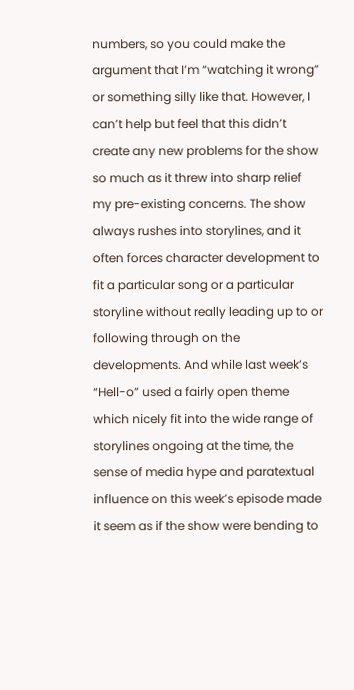numbers, so you could make the argument that I’m “watching it wrong” or something silly like that. However, I can’t help but feel that this didn’t create any new problems for the show so much as it threw into sharp relief my pre-existing concerns. The show always rushes into storylines, and it often forces character development to fit a particular song or a particular storyline without really leading up to or following through on the developments. And while last week’s “Hell-o” used a fairly open theme which nicely fit into the wide range of storylines ongoing at the time, the sense of media hype and paratextual influence on this week’s episode made it seem as if the show were bending to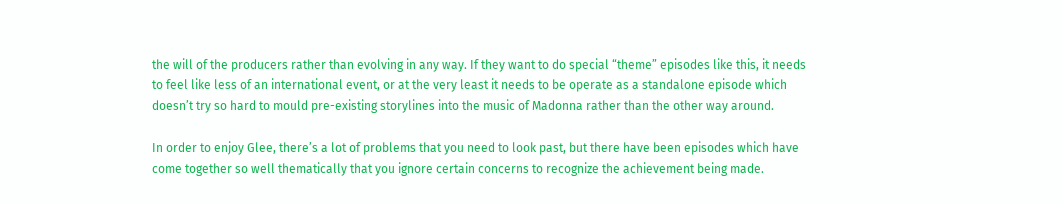the will of the producers rather than evolving in any way. If they want to do special “theme” episodes like this, it needs to feel like less of an international event, or at the very least it needs to be operate as a standalone episode which doesn’t try so hard to mould pre-existing storylines into the music of Madonna rather than the other way around.

In order to enjoy Glee, there’s a lot of problems that you need to look past, but there have been episodes which have come together so well thematically that you ignore certain concerns to recognize the achievement being made.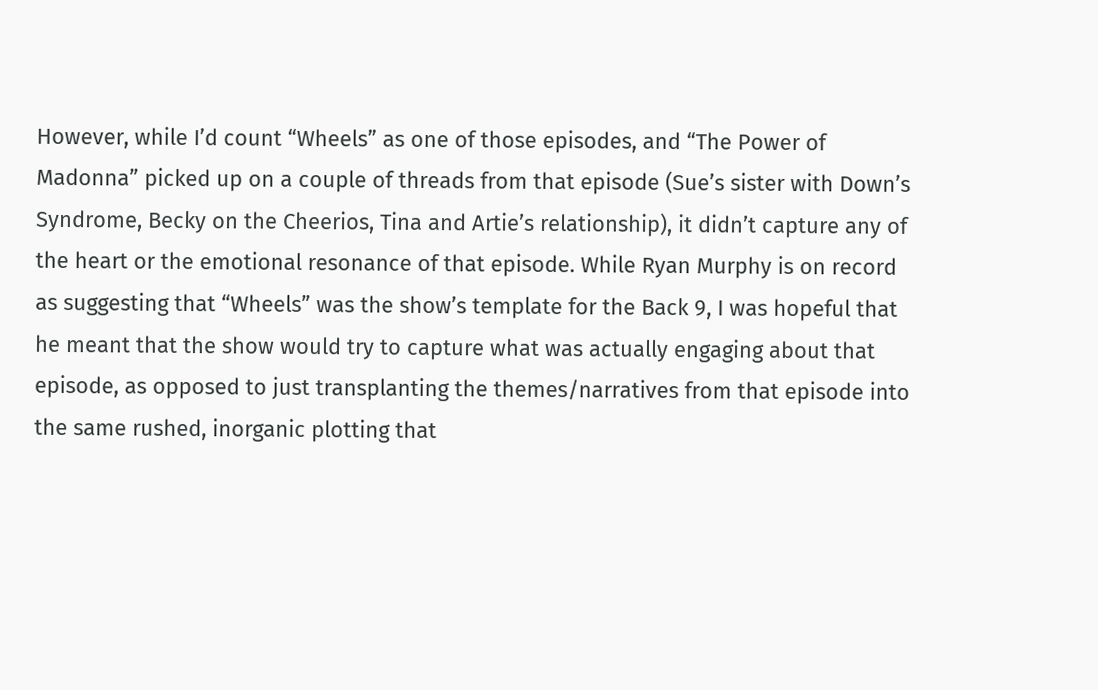However, while I’d count “Wheels” as one of those episodes, and “The Power of Madonna” picked up on a couple of threads from that episode (Sue’s sister with Down’s Syndrome, Becky on the Cheerios, Tina and Artie’s relationship), it didn’t capture any of the heart or the emotional resonance of that episode. While Ryan Murphy is on record as suggesting that “Wheels” was the show’s template for the Back 9, I was hopeful that he meant that the show would try to capture what was actually engaging about that episode, as opposed to just transplanting the themes/narratives from that episode into the same rushed, inorganic plotting that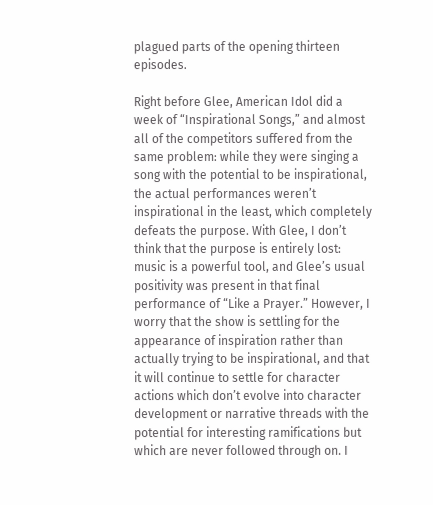plagued parts of the opening thirteen episodes.

Right before Glee, American Idol did a week of “Inspirational Songs,” and almost all of the competitors suffered from the same problem: while they were singing a song with the potential to be inspirational, the actual performances weren’t inspirational in the least, which completely defeats the purpose. With Glee, I don’t think that the purpose is entirely lost: music is a powerful tool, and Glee’s usual positivity was present in that final performance of “Like a Prayer.” However, I worry that the show is settling for the appearance of inspiration rather than actually trying to be inspirational, and that it will continue to settle for character actions which don’t evolve into character development or narrative threads with the potential for interesting ramifications but which are never followed through on. I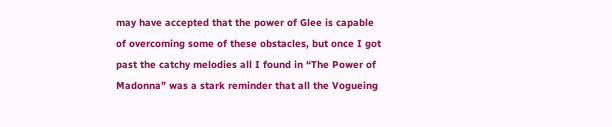may have accepted that the power of Glee is capable of overcoming some of these obstacles, but once I got past the catchy melodies all I found in “The Power of Madonna” was a stark reminder that all the Vogueing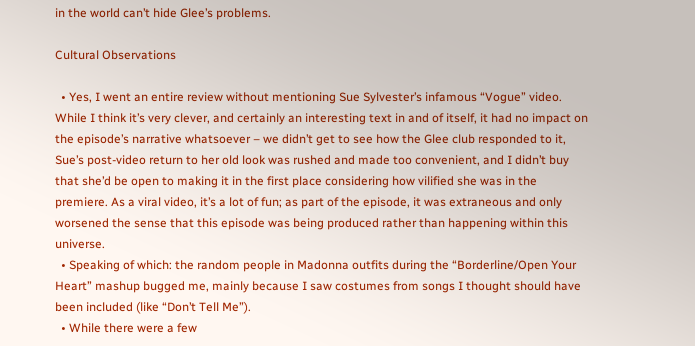in the world can’t hide Glee’s problems.

Cultural Observations

  • Yes, I went an entire review without mentioning Sue Sylvester’s infamous “Vogue” video. While I think it’s very clever, and certainly an interesting text in and of itself, it had no impact on the episode’s narrative whatsoever – we didn’t get to see how the Glee club responded to it, Sue’s post-video return to her old look was rushed and made too convenient, and I didn’t buy that she’d be open to making it in the first place considering how vilified she was in the premiere. As a viral video, it’s a lot of fun; as part of the episode, it was extraneous and only worsened the sense that this episode was being produced rather than happening within this universe.
  • Speaking of which: the random people in Madonna outfits during the “Borderline/Open Your Heart” mashup bugged me, mainly because I saw costumes from songs I thought should have been included (like “Don’t Tell Me”).
  • While there were a few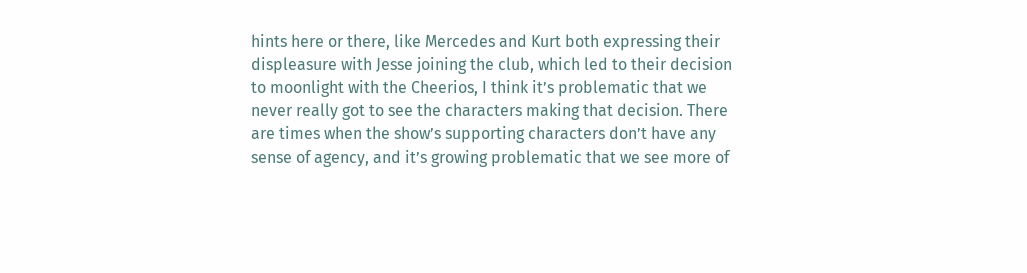hints here or there, like Mercedes and Kurt both expressing their displeasure with Jesse joining the club, which led to their decision to moonlight with the Cheerios, I think it’s problematic that we never really got to see the characters making that decision. There are times when the show’s supporting characters don’t have any sense of agency, and it’s growing problematic that we see more of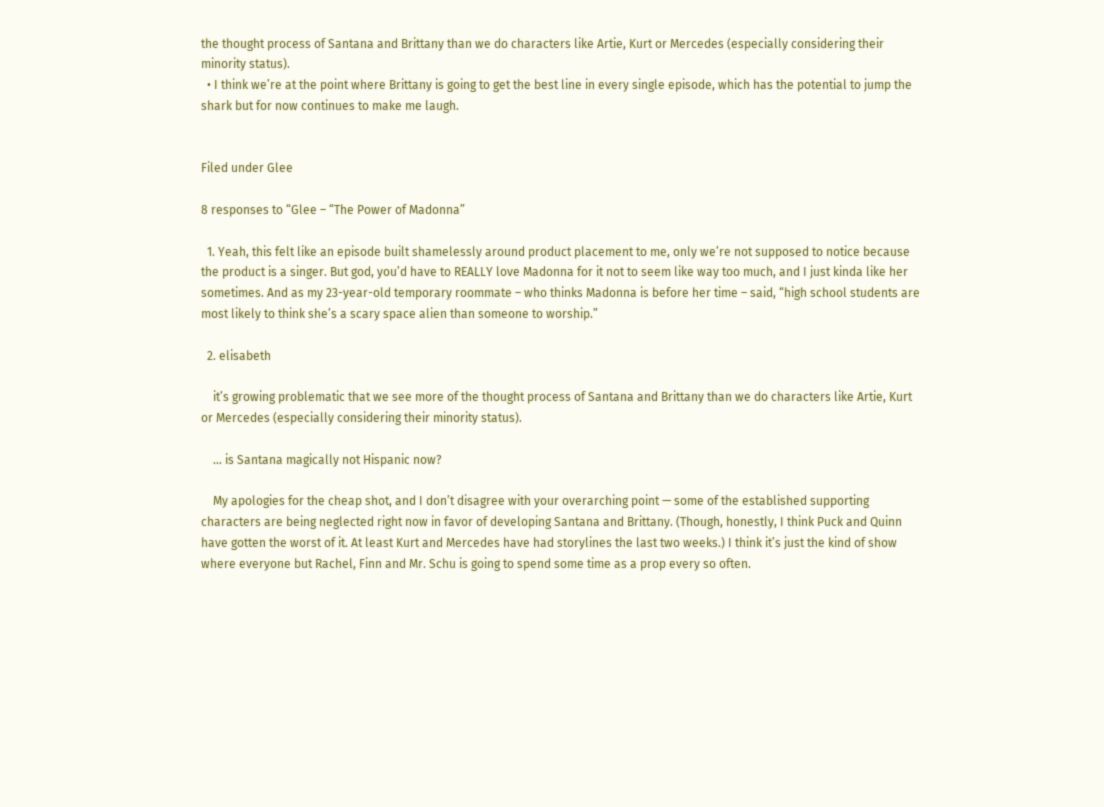the thought process of Santana and Brittany than we do characters like Artie, Kurt or Mercedes (especially considering their minority status).
  • I think we’re at the point where Brittany is going to get the best line in every single episode, which has the potential to jump the shark but for now continues to make me laugh.


Filed under Glee

8 responses to “Glee – “The Power of Madonna”

  1. Yeah, this felt like an episode built shamelessly around product placement to me, only we’re not supposed to notice because the product is a singer. But god, you’d have to REALLY love Madonna for it not to seem like way too much, and I just kinda like her sometimes. And as my 23-year-old temporary roommate – who thinks Madonna is before her time – said, “high school students are most likely to think she’s a scary space alien than someone to worship.”

  2. elisabeth

    it’s growing problematic that we see more of the thought process of Santana and Brittany than we do characters like Artie, Kurt or Mercedes (especially considering their minority status).

    … is Santana magically not Hispanic now?

    My apologies for the cheap shot, and I don’t disagree with your overarching point — some of the established supporting characters are being neglected right now in favor of developing Santana and Brittany. (Though, honestly, I think Puck and Quinn have gotten the worst of it. At least Kurt and Mercedes have had storylines the last two weeks.) I think it’s just the kind of show where everyone but Rachel, Finn and Mr. Schu is going to spend some time as a prop every so often.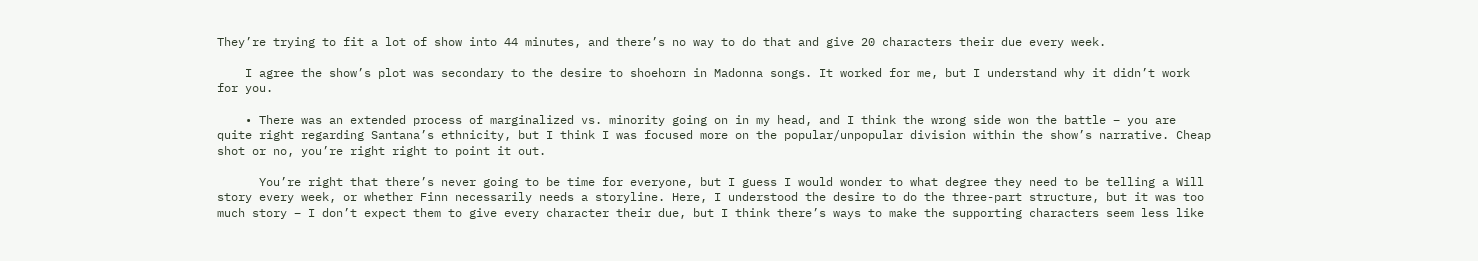They’re trying to fit a lot of show into 44 minutes, and there’s no way to do that and give 20 characters their due every week.

    I agree the show’s plot was secondary to the desire to shoehorn in Madonna songs. It worked for me, but I understand why it didn’t work for you.

    • There was an extended process of marginalized vs. minority going on in my head, and I think the wrong side won the battle – you are quite right regarding Santana’s ethnicity, but I think I was focused more on the popular/unpopular division within the show’s narrative. Cheap shot or no, you’re right right to point it out.

      You’re right that there’s never going to be time for everyone, but I guess I would wonder to what degree they need to be telling a Will story every week, or whether Finn necessarily needs a storyline. Here, I understood the desire to do the three-part structure, but it was too much story – I don’t expect them to give every character their due, but I think there’s ways to make the supporting characters seem less like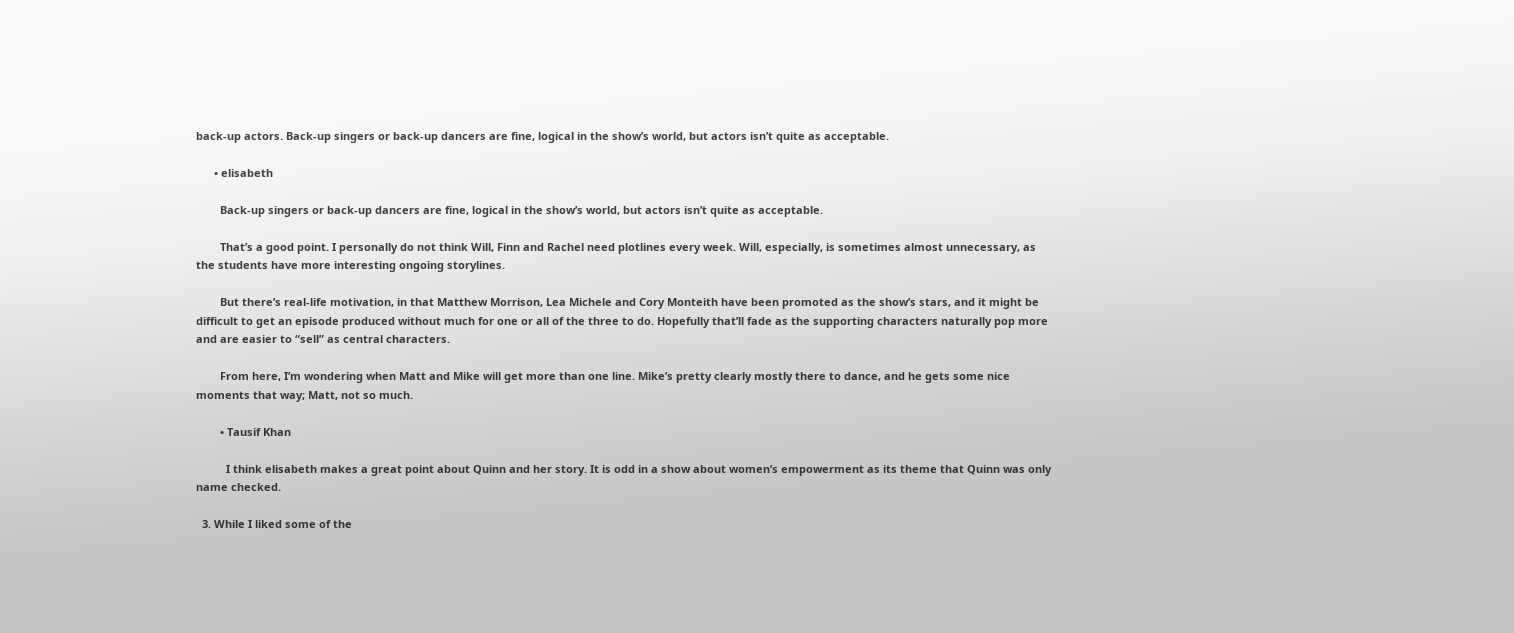back-up actors. Back-up singers or back-up dancers are fine, logical in the show’s world, but actors isn’t quite as acceptable.

      • elisabeth

        Back-up singers or back-up dancers are fine, logical in the show’s world, but actors isn’t quite as acceptable.

        That’s a good point. I personally do not think Will, Finn and Rachel need plotlines every week. Will, especially, is sometimes almost unnecessary, as the students have more interesting ongoing storylines.

        But there’s real-life motivation, in that Matthew Morrison, Lea Michele and Cory Monteith have been promoted as the show’s stars, and it might be difficult to get an episode produced without much for one or all of the three to do. Hopefully that’ll fade as the supporting characters naturally pop more and are easier to “sell” as central characters.

        From here, I’m wondering when Matt and Mike will get more than one line. Mike’s pretty clearly mostly there to dance, and he gets some nice moments that way; Matt, not so much.

        • Tausif Khan

          I think elisabeth makes a great point about Quinn and her story. It is odd in a show about women’s empowerment as its theme that Quinn was only name checked.

  3. While I liked some of the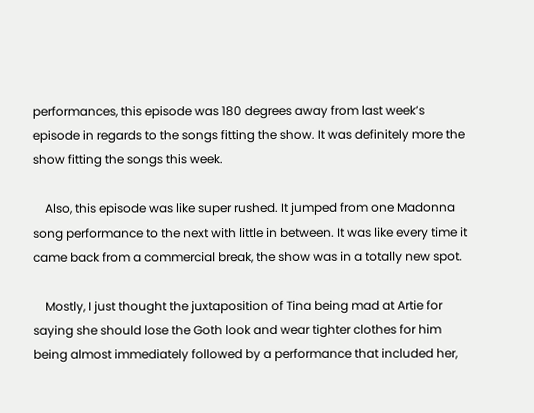performances, this episode was 180 degrees away from last week’s episode in regards to the songs fitting the show. It was definitely more the show fitting the songs this week.

    Also, this episode was like super rushed. It jumped from one Madonna song performance to the next with little in between. It was like every time it came back from a commercial break, the show was in a totally new spot.

    Mostly, I just thought the juxtaposition of Tina being mad at Artie for saying she should lose the Goth look and wear tighter clothes for him being almost immediately followed by a performance that included her,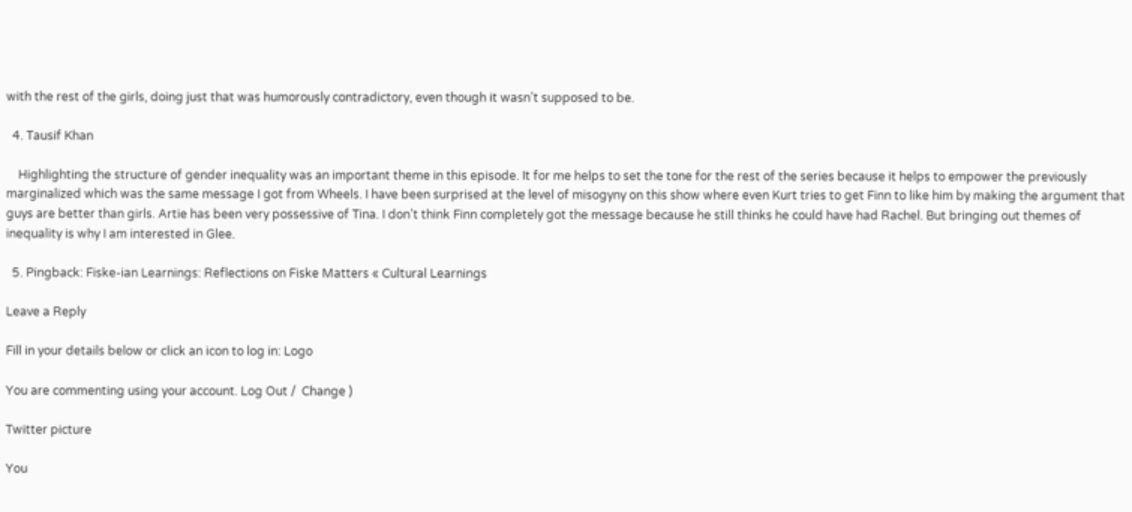with the rest of the girls, doing just that was humorously contradictory, even though it wasn’t supposed to be.

  4. Tausif Khan

    Highlighting the structure of gender inequality was an important theme in this episode. It for me helps to set the tone for the rest of the series because it helps to empower the previously marginalized which was the same message I got from Wheels. I have been surprised at the level of misogyny on this show where even Kurt tries to get Finn to like him by making the argument that guys are better than girls. Artie has been very possessive of Tina. I don’t think Finn completely got the message because he still thinks he could have had Rachel. But bringing out themes of inequality is why I am interested in Glee.

  5. Pingback: Fiske-ian Learnings: Reflections on Fiske Matters « Cultural Learnings

Leave a Reply

Fill in your details below or click an icon to log in: Logo

You are commenting using your account. Log Out /  Change )

Twitter picture

You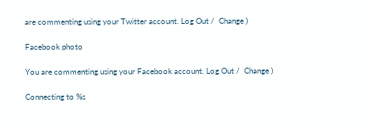are commenting using your Twitter account. Log Out /  Change )

Facebook photo

You are commenting using your Facebook account. Log Out /  Change )

Connecting to %s